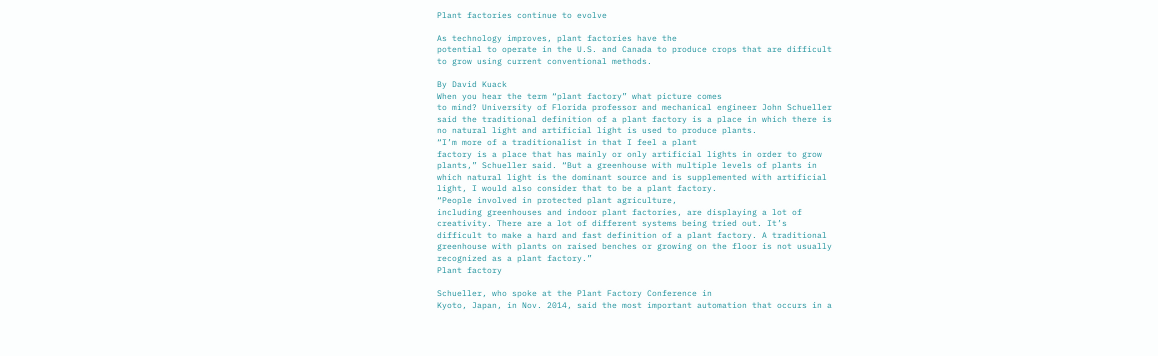Plant factories continue to evolve

As technology improves, plant factories have the
potential to operate in the U.S. and Canada to produce crops that are difficult
to grow using current conventional methods.

By David Kuack
When you hear the term “plant factory” what picture comes
to mind? University of Florida professor and mechanical engineer John Schueller
said the traditional definition of a plant factory is a place in which there is
no natural light and artificial light is used to produce plants.
“I’m more of a traditionalist in that I feel a plant
factory is a place that has mainly or only artificial lights in order to grow
plants,” Schueller said. “But a greenhouse with multiple levels of plants in
which natural light is the dominant source and is supplemented with artificial
light, I would also consider that to be a plant factory.
“People involved in protected plant agriculture,
including greenhouses and indoor plant factories, are displaying a lot of
creativity. There are a lot of different systems being tried out. It’s
difficult to make a hard and fast definition of a plant factory. A traditional
greenhouse with plants on raised benches or growing on the floor is not usually
recognized as a plant factory.”
Plant factory

Schueller, who spoke at the Plant Factory Conference in
Kyoto, Japan, in Nov. 2014, said the most important automation that occurs in a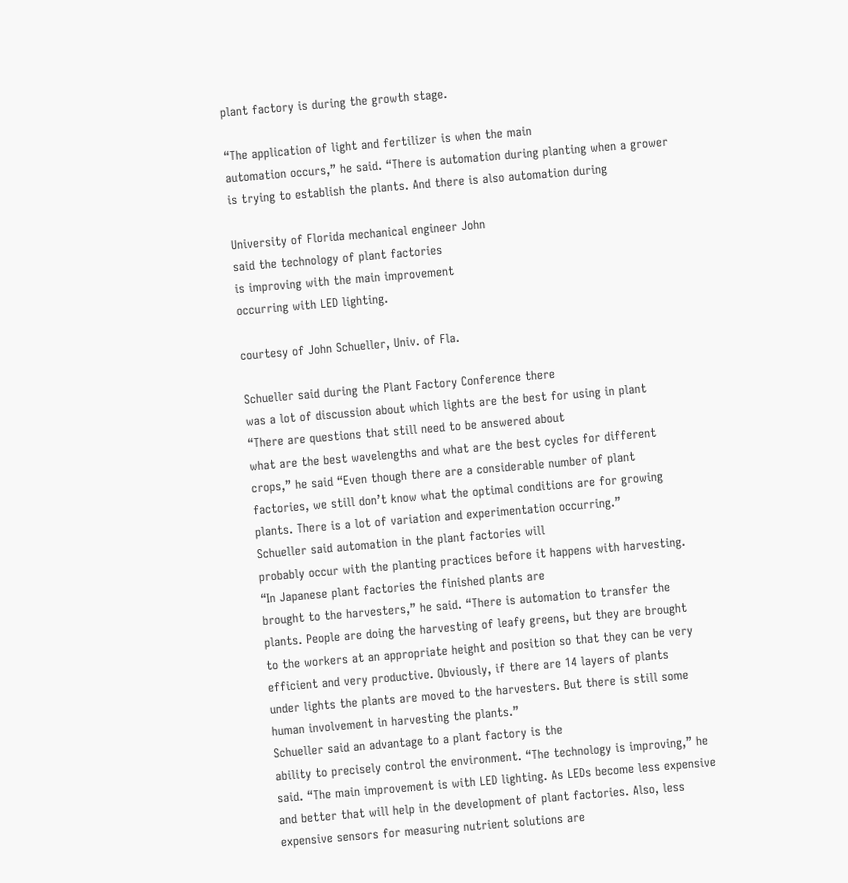plant factory is during the growth stage.

“The application of light and fertilizer is when the main
automation occurs,” he said. “There is automation during planting when a grower
is trying to establish the plants. And there is also automation during

University of Florida mechanical engineer John
said the technology of plant factories
is improving with the main improvement
occurring with LED lighting.

courtesy of John Schueller, Univ. of Fla.

Schueller said during the Plant Factory Conference there
was a lot of discussion about which lights are the best for using in plant
“There are questions that still need to be answered about
what are the best wavelengths and what are the best cycles for different
crops,” he said “Even though there are a considerable number of plant
factories, we still don’t know what the optimal conditions are for growing
plants. There is a lot of variation and experimentation occurring.”
Schueller said automation in the plant factories will
probably occur with the planting practices before it happens with harvesting.
“In Japanese plant factories the finished plants are
brought to the harvesters,” he said. “There is automation to transfer the
plants. People are doing the harvesting of leafy greens, but they are brought
to the workers at an appropriate height and position so that they can be very
efficient and very productive. Obviously, if there are 14 layers of plants
under lights the plants are moved to the harvesters. But there is still some
human involvement in harvesting the plants.”
Schueller said an advantage to a plant factory is the
ability to precisely control the environment. “The technology is improving,” he
said. “The main improvement is with LED lighting. As LEDs become less expensive
and better that will help in the development of plant factories. Also, less
expensive sensors for measuring nutrient solutions are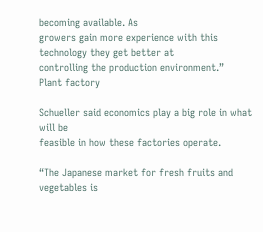becoming available. As
growers gain more experience with this technology they get better at
controlling the production environment.”
Plant factory

Schueller said economics play a big role in what will be
feasible in how these factories operate.

“The Japanese market for fresh fruits and vegetables is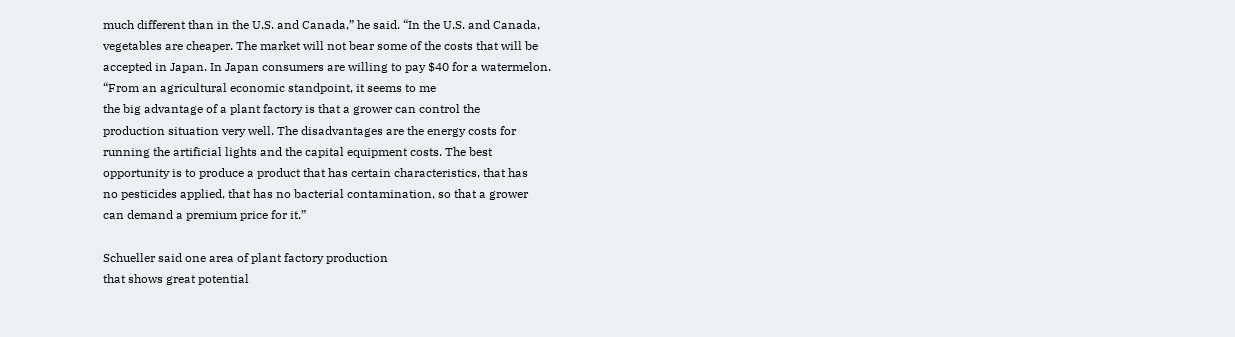much different than in the U.S. and Canada,” he said. “In the U.S. and Canada,
vegetables are cheaper. The market will not bear some of the costs that will be
accepted in Japan. In Japan consumers are willing to pay $40 for a watermelon.
“From an agricultural economic standpoint, it seems to me
the big advantage of a plant factory is that a grower can control the
production situation very well. The disadvantages are the energy costs for
running the artificial lights and the capital equipment costs. The best
opportunity is to produce a product that has certain characteristics, that has
no pesticides applied, that has no bacterial contamination, so that a grower
can demand a premium price for it.”

Schueller said one area of plant factory production
that shows great potential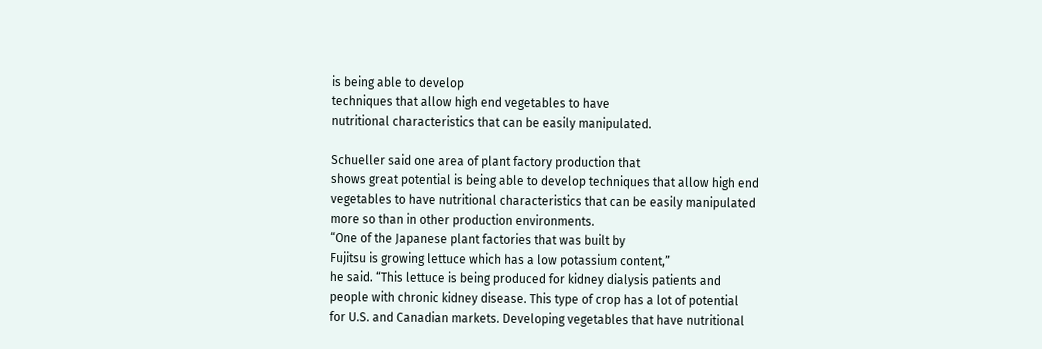is being able to develop
techniques that allow high end vegetables to have
nutritional characteristics that can be easily manipulated.

Schueller said one area of plant factory production that
shows great potential is being able to develop techniques that allow high end
vegetables to have nutritional characteristics that can be easily manipulated
more so than in other production environments.
“One of the Japanese plant factories that was built by
Fujitsu is growing lettuce which has a low potassium content,”
he said. “This lettuce is being produced for kidney dialysis patients and
people with chronic kidney disease. This type of crop has a lot of potential
for U.S. and Canadian markets. Developing vegetables that have nutritional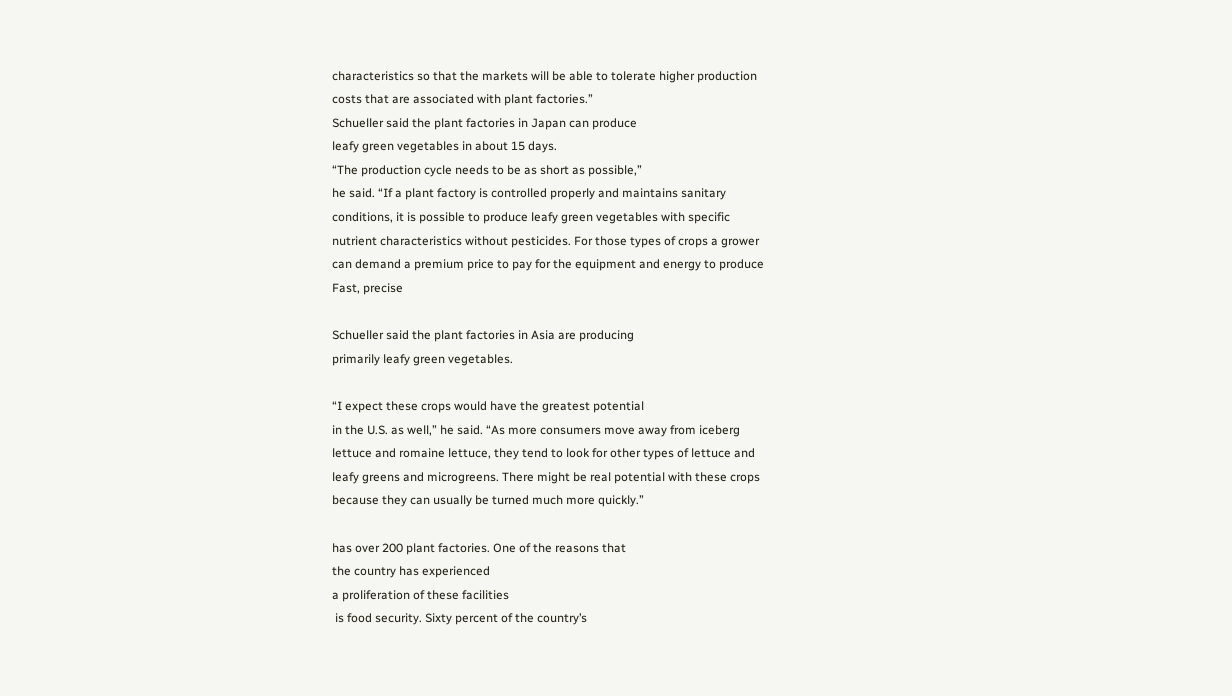characteristics so that the markets will be able to tolerate higher production
costs that are associated with plant factories.”
Schueller said the plant factories in Japan can produce
leafy green vegetables in about 15 days.
“The production cycle needs to be as short as possible,”
he said. “If a plant factory is controlled properly and maintains sanitary
conditions, it is possible to produce leafy green vegetables with specific
nutrient characteristics without pesticides. For those types of crops a grower
can demand a premium price to pay for the equipment and energy to produce
Fast, precise

Schueller said the plant factories in Asia are producing
primarily leafy green vegetables.

“I expect these crops would have the greatest potential
in the U.S. as well,” he said. “As more consumers move away from iceberg
lettuce and romaine lettuce, they tend to look for other types of lettuce and
leafy greens and microgreens. There might be real potential with these crops
because they can usually be turned much more quickly.”

has over 200 plant factories. One of the reasons that
the country has experienced
a proliferation of these facilities
 is food security. Sixty percent of the country’s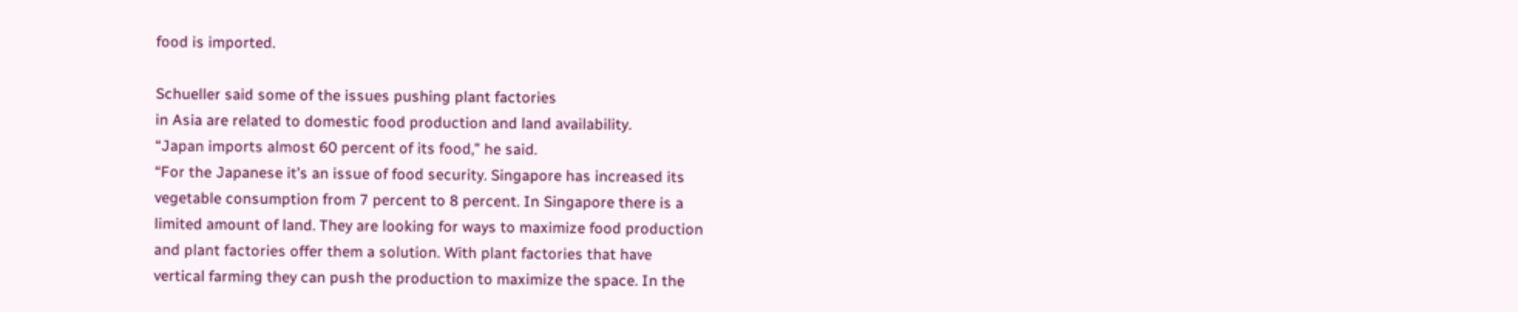food is imported.

Schueller said some of the issues pushing plant factories
in Asia are related to domestic food production and land availability.
“Japan imports almost 60 percent of its food,” he said.
“For the Japanese it’s an issue of food security. Singapore has increased its
vegetable consumption from 7 percent to 8 percent. In Singapore there is a
limited amount of land. They are looking for ways to maximize food production
and plant factories offer them a solution. With plant factories that have
vertical farming they can push the production to maximize the space. In the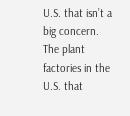U.S. that isn’t a big concern. The plant factories in the U.S. that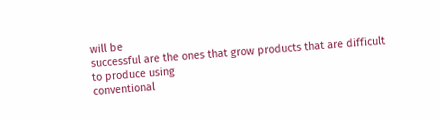will be
successful are the ones that grow products that are difficult to produce using
conventional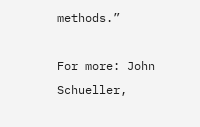methods.”

For more: John
Schueller,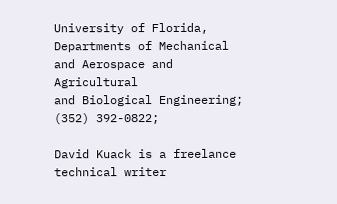University of Florida, Departments of Mechanical and Aerospace and Agricultural
and Biological Engineering; (352) 392-0822;

David Kuack is a freelance technical writer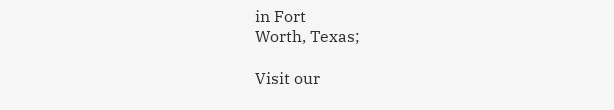in Fort
Worth, Texas;

Visit our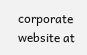corporate website at